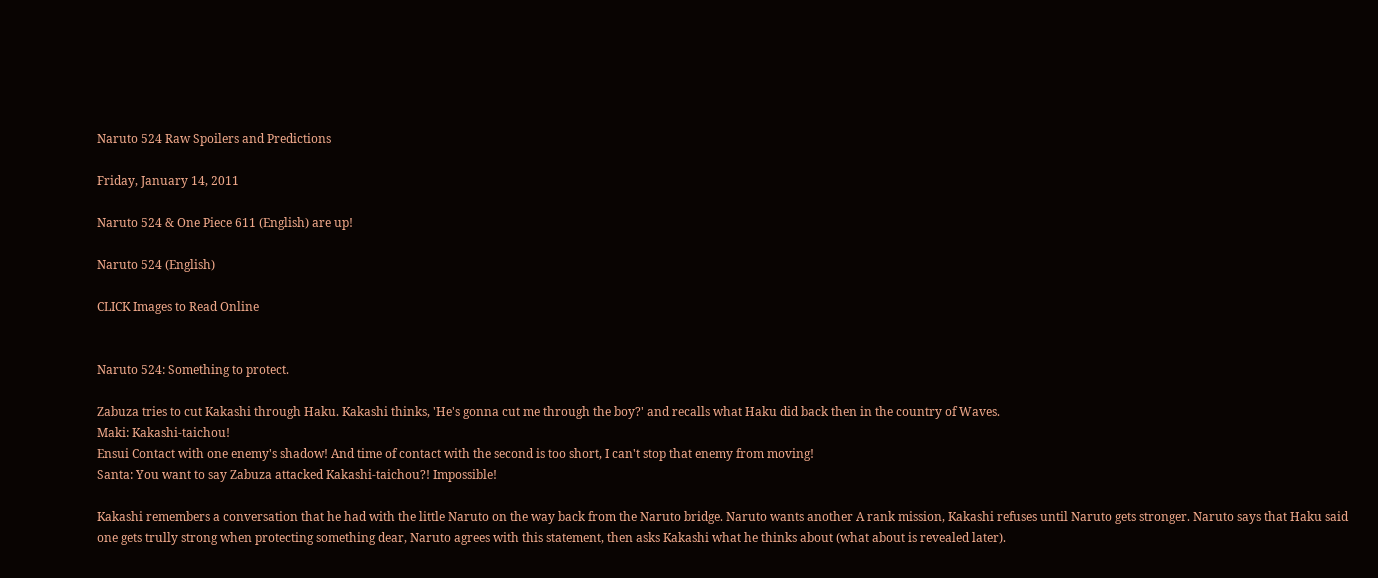Naruto 524 Raw Spoilers and Predictions

Friday, January 14, 2011

Naruto 524 & One Piece 611 (English) are up!

Naruto 524 (English)

CLICK Images to Read Online


Naruto 524: Something to protect.

Zabuza tries to cut Kakashi through Haku. Kakashi thinks, 'He's gonna cut me through the boy?' and recalls what Haku did back then in the country of Waves.
Maki: Kakashi-taichou!
Ensui Contact with one enemy's shadow! And time of contact with the second is too short, I can't stop that enemy from moving!
Santa: You want to say Zabuza attacked Kakashi-taichou?! Impossible!

Kakashi remembers a conversation that he had with the little Naruto on the way back from the Naruto bridge. Naruto wants another A rank mission, Kakashi refuses until Naruto gets stronger. Naruto says that Haku said one gets trully strong when protecting something dear, Naruto agrees with this statement, then asks Kakashi what he thinks about (what about is revealed later).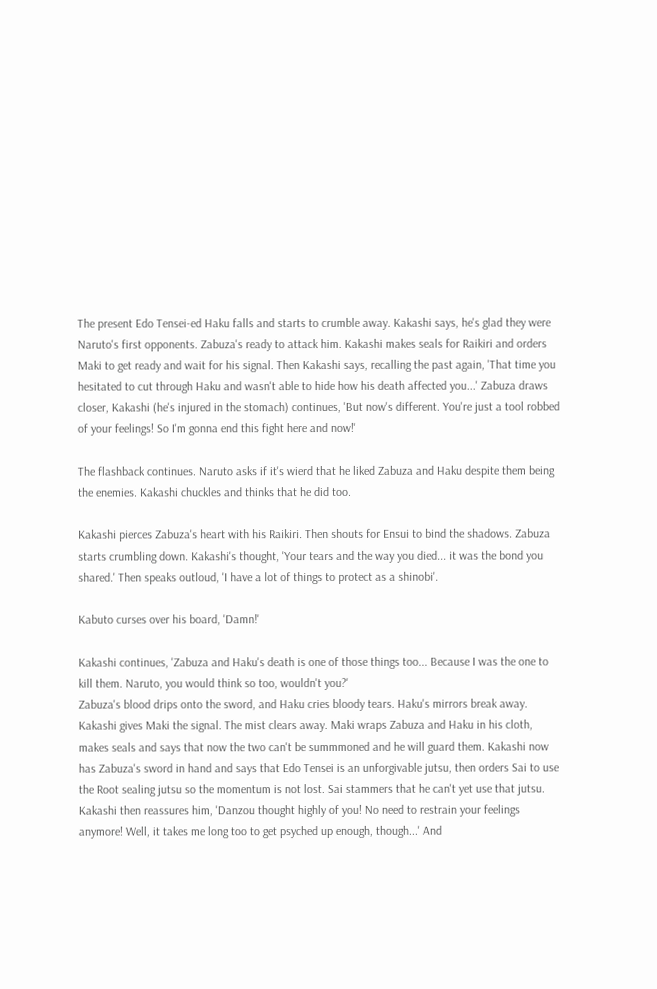The present Edo Tensei-ed Haku falls and starts to crumble away. Kakashi says, he's glad they were Naruto's first opponents. Zabuza's ready to attack him. Kakashi makes seals for Raikiri and orders Maki to get ready and wait for his signal. Then Kakashi says, recalling the past again, 'That time you hesitated to cut through Haku and wasn't able to hide how his death affected you...' Zabuza draws closer, Kakashi (he's injured in the stomach) continues, 'But now's different. You're just a tool robbed of your feelings! So I'm gonna end this fight here and now!'

The flashback continues. Naruto asks if it's wierd that he liked Zabuza and Haku despite them being the enemies. Kakashi chuckles and thinks that he did too.

Kakashi pierces Zabuza's heart with his Raikiri. Then shouts for Ensui to bind the shadows. Zabuza starts crumbling down. Kakashi's thought, 'Your tears and the way you died... it was the bond you shared.' Then speaks outloud, 'I have a lot of things to protect as a shinobi'.

Kabuto curses over his board, 'Damn!'

Kakashi continues, 'Zabuza and Haku's death is one of those things too... Because I was the one to kill them. Naruto, you would think so too, wouldn't you?'
Zabuza's blood drips onto the sword, and Haku cries bloody tears. Haku's mirrors break away. Kakashi gives Maki the signal. The mist clears away. Maki wraps Zabuza and Haku in his cloth, makes seals and says that now the two can't be summmoned and he will guard them. Kakashi now has Zabuza's sword in hand and says that Edo Tensei is an unforgivable jutsu, then orders Sai to use the Root sealing jutsu so the momentum is not lost. Sai stammers that he can't yet use that jutsu. Kakashi then reassures him, 'Danzou thought highly of you! No need to restrain your feelings anymore! Well, it takes me long too to get psyched up enough, though...' And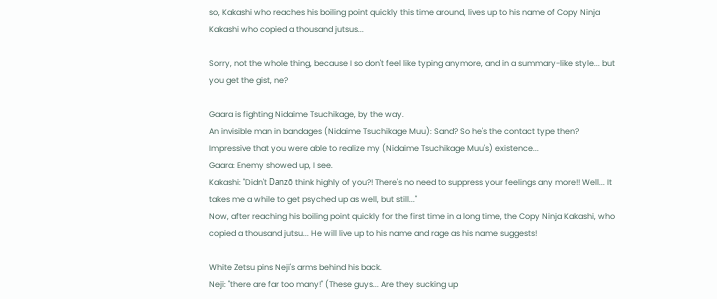so, Kakashi who reaches his boiling point quickly this time around, lives up to his name of Copy Ninja Kakashi who copied a thousand jutsus...

Sorry, not the whole thing, because I so don't feel like typing anymore, and in a summary-like style... but you get the gist, ne?

Gaara is fighting Nidaime Tsuchikage, by the way.
An invisible man in bandages (Nidaime Tsuchikage Muu): Sand? So he's the contact type then? Impressive that you were able to realize my (Nidaime Tsuchikage Muu's) existence...
Gaara: Enemy showed up, I see.
Kakashi: "Didn't Danzō think highly of you?! There's no need to suppress your feelings any more!! Well... It takes me a while to get psyched up as well, but still..."
Now, after reaching his boiling point quickly for the first time in a long time, the Copy Ninja Kakashi, who copied a thousand jutsu... He will live up to his name and rage as his name suggests!

White Zetsu pins Neji's arms behind his back.
Neji: "there are far too many!" (These guys... Are they sucking up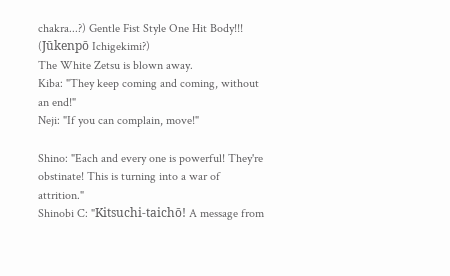chakra...?) Gentle Fist Style One Hit Body!!! (Jūkenpō Ichigekimi?)
The White Zetsu is blown away.
Kiba: "They keep coming and coming, without an end!"
Neji: "If you can complain, move!"

Shino: "Each and every one is powerful! They're obstinate! This is turning into a war of attrition."
Shinobi C: "Kitsuchi-taichō! A message from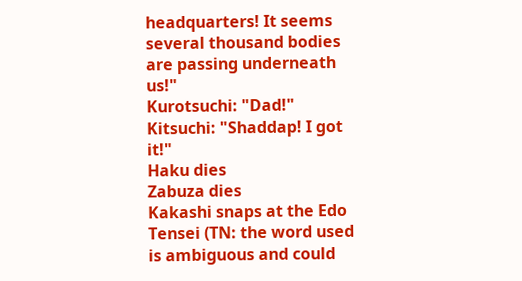headquarters! It seems several thousand bodies are passing underneath us!"
Kurotsuchi: "Dad!"
Kitsuchi: "Shaddap! I got it!"
Haku dies
Zabuza dies
Kakashi snaps at the Edo Tensei (TN: the word used is ambiguous and could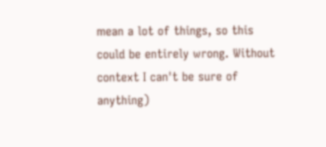mean a lot of things, so this could be entirely wrong. Without context I can't be sure of anything)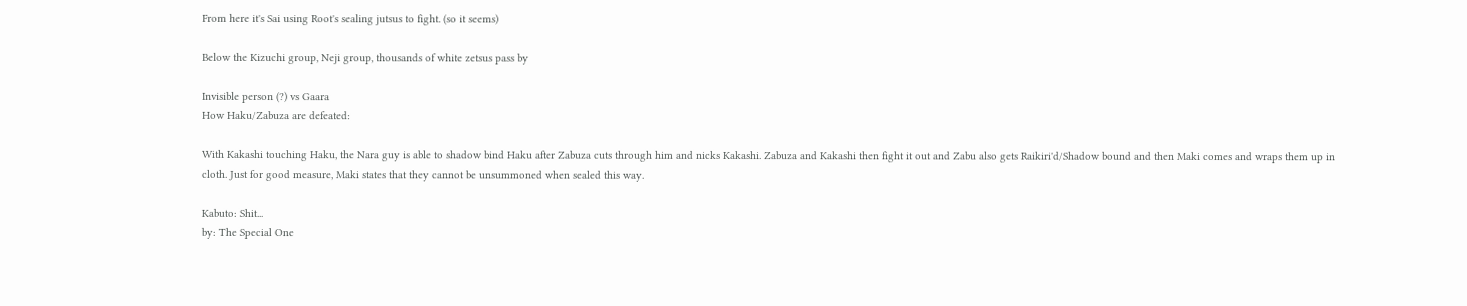From here it's Sai using Root's sealing jutsus to fight. (so it seems)

Below the Kizuchi group, Neji group, thousands of white zetsus pass by

Invisible person (?) vs Gaara
How Haku/Zabuza are defeated:

With Kakashi touching Haku, the Nara guy is able to shadow bind Haku after Zabuza cuts through him and nicks Kakashi. Zabuza and Kakashi then fight it out and Zabu also gets Raikiri'd/Shadow bound and then Maki comes and wraps them up in cloth. Just for good measure, Maki states that they cannot be unsummoned when sealed this way.

Kabuto: Shit...
by: The Special One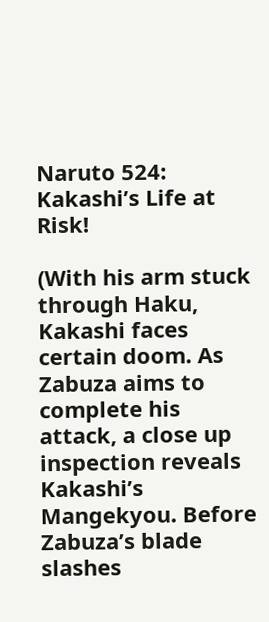Naruto 524: Kakashi’s Life at Risk!

(With his arm stuck through Haku, Kakashi faces certain doom. As Zabuza aims to complete his attack, a close up inspection reveals Kakashi’s Mangekyou. Before Zabuza’s blade slashes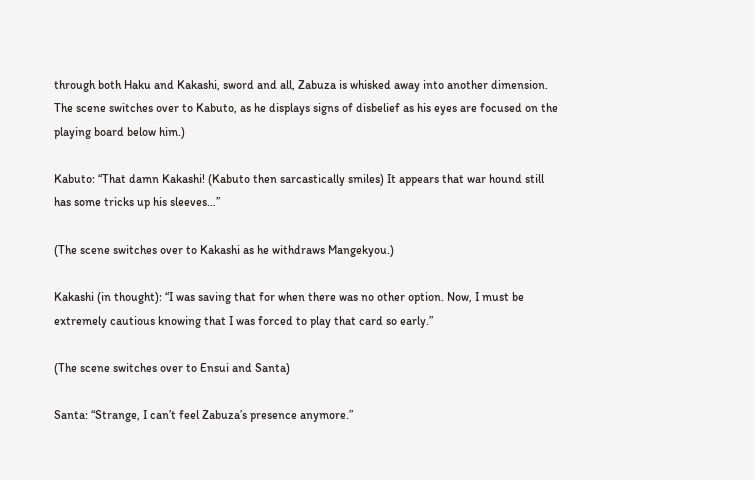through both Haku and Kakashi, sword and all, Zabuza is whisked away into another dimension. The scene switches over to Kabuto, as he displays signs of disbelief as his eyes are focused on the playing board below him.)

Kabuto: “That damn Kakashi! (Kabuto then sarcastically smiles) It appears that war hound still has some tricks up his sleeves…”

(The scene switches over to Kakashi as he withdraws Mangekyou.)

Kakashi (in thought): “I was saving that for when there was no other option. Now, I must be extremely cautious knowing that I was forced to play that card so early.”

(The scene switches over to Ensui and Santa)

Santa: “Strange, I can’t feel Zabuza’s presence anymore.”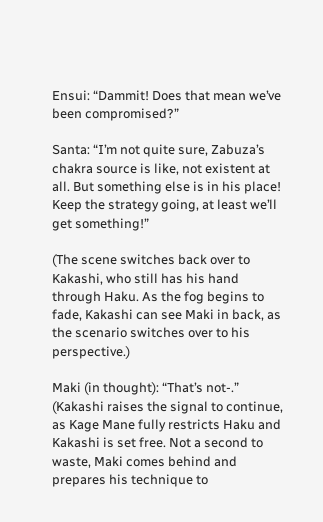Ensui: “Dammit! Does that mean we’ve been compromised?”

Santa: “I’m not quite sure, Zabuza’s chakra source is like, not existent at all. But something else is in his place! Keep the strategy going, at least we’ll get something!”

(The scene switches back over to Kakashi, who still has his hand through Haku. As the fog begins to fade, Kakashi can see Maki in back, as the scenario switches over to his perspective.)

Maki (in thought): “That’s not-.” (Kakashi raises the signal to continue, as Kage Mane fully restricts Haku and Kakashi is set free. Not a second to waste, Maki comes behind and prepares his technique to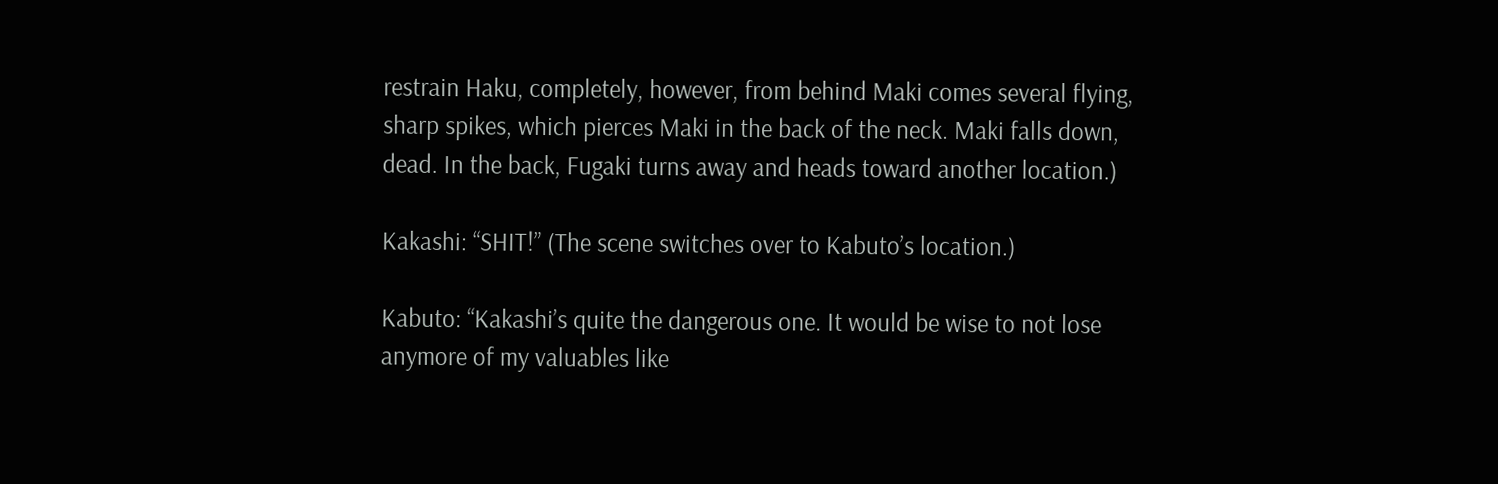restrain Haku, completely, however, from behind Maki comes several flying, sharp spikes, which pierces Maki in the back of the neck. Maki falls down, dead. In the back, Fugaki turns away and heads toward another location.)

Kakashi: “SHIT!” (The scene switches over to Kabuto’s location.)

Kabuto: “Kakashi’s quite the dangerous one. It would be wise to not lose anymore of my valuables like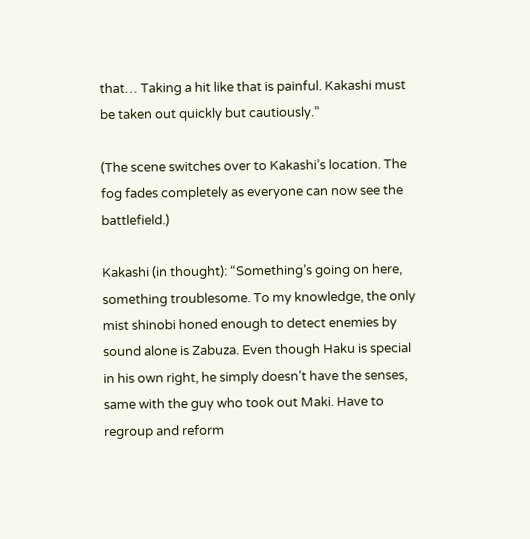that… Taking a hit like that is painful. Kakashi must be taken out quickly but cautiously.”

(The scene switches over to Kakashi’s location. The fog fades completely as everyone can now see the battlefield.)

Kakashi (in thought): “Something’s going on here, something troublesome. To my knowledge, the only mist shinobi honed enough to detect enemies by sound alone is Zabuza. Even though Haku is special in his own right, he simply doesn’t have the senses, same with the guy who took out Maki. Have to regroup and reform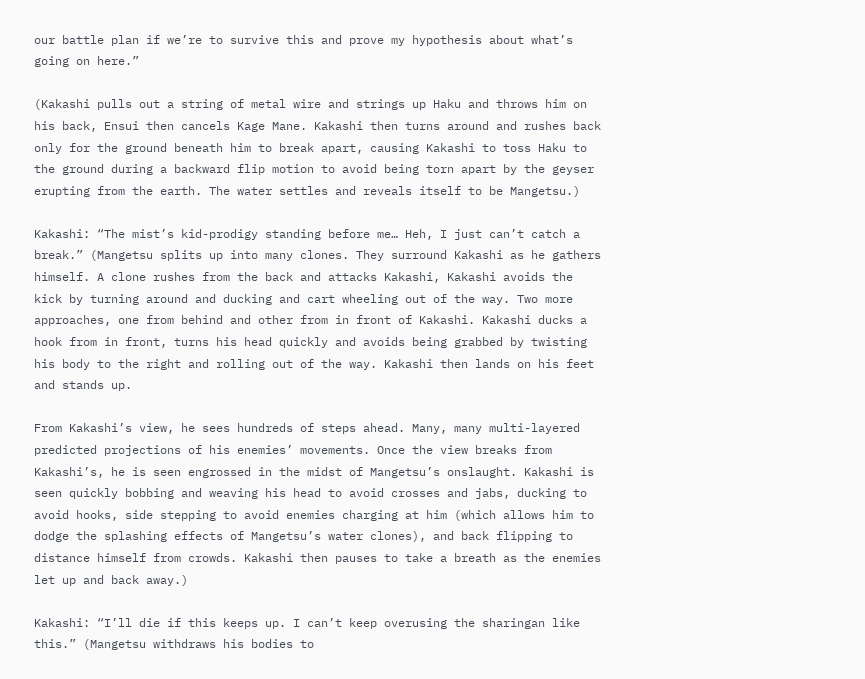our battle plan if we’re to survive this and prove my hypothesis about what’s going on here.”

(Kakashi pulls out a string of metal wire and strings up Haku and throws him on his back, Ensui then cancels Kage Mane. Kakashi then turns around and rushes back only for the ground beneath him to break apart, causing Kakashi to toss Haku to the ground during a backward flip motion to avoid being torn apart by the geyser erupting from the earth. The water settles and reveals itself to be Mangetsu.)

Kakashi: “The mist’s kid-prodigy standing before me… Heh, I just can’t catch a break.” (Mangetsu splits up into many clones. They surround Kakashi as he gathers himself. A clone rushes from the back and attacks Kakashi, Kakashi avoids the kick by turning around and ducking and cart wheeling out of the way. Two more approaches, one from behind and other from in front of Kakashi. Kakashi ducks a hook from in front, turns his head quickly and avoids being grabbed by twisting his body to the right and rolling out of the way. Kakashi then lands on his feet and stands up.

From Kakashi’s view, he sees hundreds of steps ahead. Many, many multi-layered predicted projections of his enemies’ movements. Once the view breaks from Kakashi’s, he is seen engrossed in the midst of Mangetsu’s onslaught. Kakashi is seen quickly bobbing and weaving his head to avoid crosses and jabs, ducking to avoid hooks, side stepping to avoid enemies charging at him (which allows him to dodge the splashing effects of Mangetsu’s water clones), and back flipping to distance himself from crowds. Kakashi then pauses to take a breath as the enemies let up and back away.)

Kakashi: “I’ll die if this keeps up. I can’t keep overusing the sharingan like this.” (Mangetsu withdraws his bodies to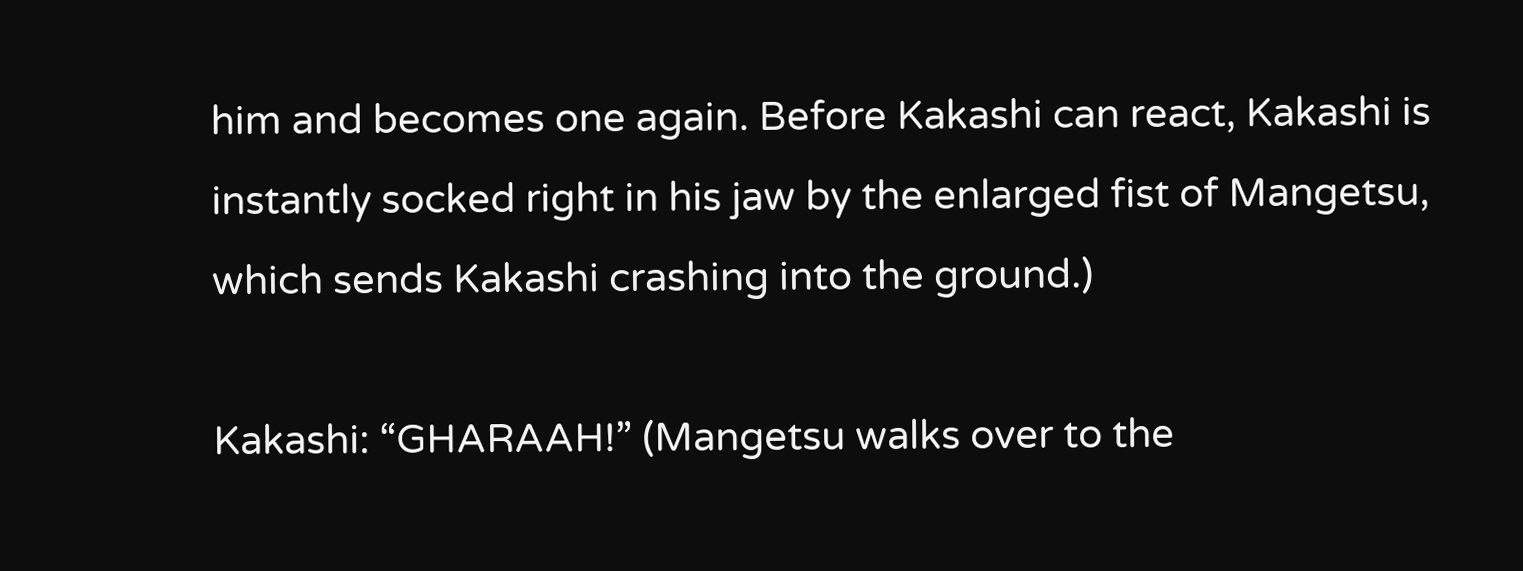him and becomes one again. Before Kakashi can react, Kakashi is instantly socked right in his jaw by the enlarged fist of Mangetsu, which sends Kakashi crashing into the ground.)

Kakashi: “GHARAAH!” (Mangetsu walks over to the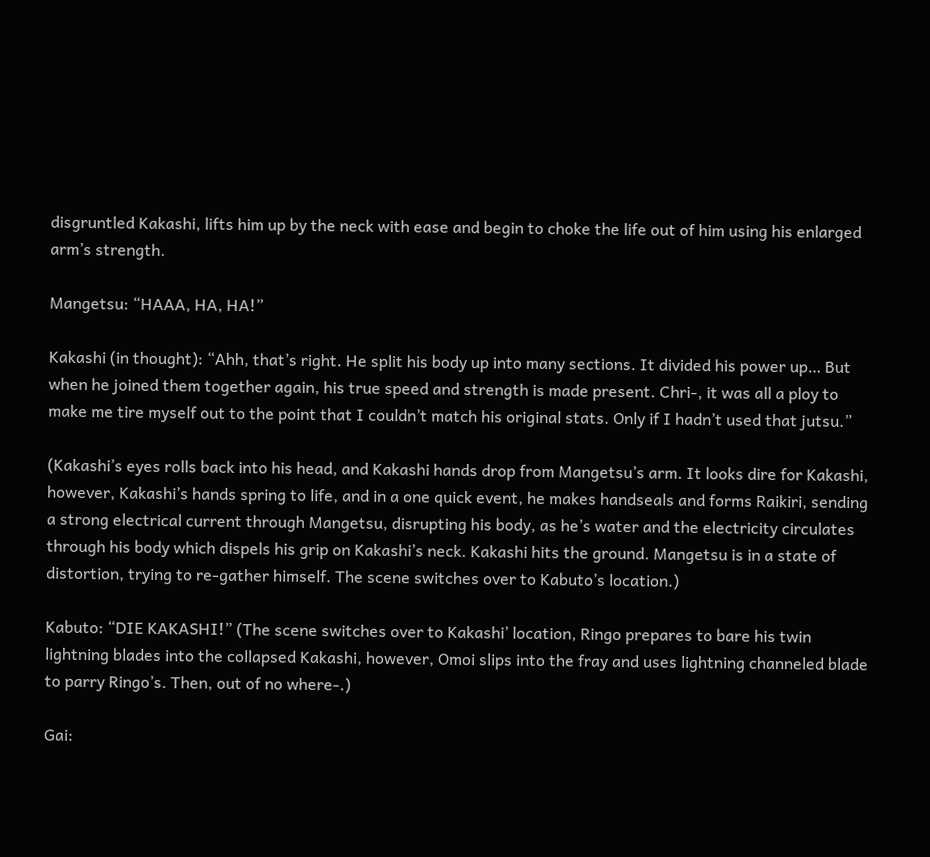disgruntled Kakashi, lifts him up by the neck with ease and begin to choke the life out of him using his enlarged arm’s strength.

Mangetsu: “HAAA, HA, HA!”

Kakashi (in thought): “Ahh, that’s right. He split his body up into many sections. It divided his power up… But when he joined them together again, his true speed and strength is made present. Chri-, it was all a ploy to make me tire myself out to the point that I couldn’t match his original stats. Only if I hadn’t used that jutsu.”

(Kakashi’s eyes rolls back into his head, and Kakashi hands drop from Mangetsu’s arm. It looks dire for Kakashi, however, Kakashi’s hands spring to life, and in a one quick event, he makes handseals and forms Raikiri, sending a strong electrical current through Mangetsu, disrupting his body, as he’s water and the electricity circulates through his body which dispels his grip on Kakashi’s neck. Kakashi hits the ground. Mangetsu is in a state of distortion, trying to re-gather himself. The scene switches over to Kabuto’s location.)

Kabuto: “DIE KAKASHI!” (The scene switches over to Kakashi’ location, Ringo prepares to bare his twin lightning blades into the collapsed Kakashi, however, Omoi slips into the fray and uses lightning channeled blade to parry Ringo’s. Then, out of no where-.)

Gai: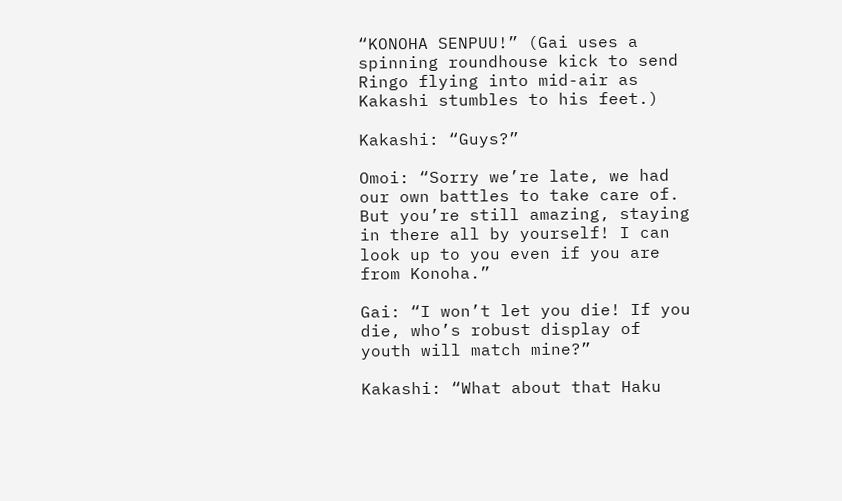“KONOHA SENPUU!” (Gai uses a spinning roundhouse kick to send Ringo flying into mid-air as Kakashi stumbles to his feet.)

Kakashi: “Guys?”

Omoi: “Sorry we’re late, we had our own battles to take care of. But you’re still amazing, staying in there all by yourself! I can look up to you even if you are from Konoha.”

Gai: “I won’t let you die! If you die, who’s robust display of youth will match mine?”

Kakashi: “What about that Haku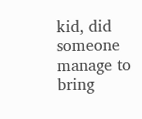kid, did someone manage to bring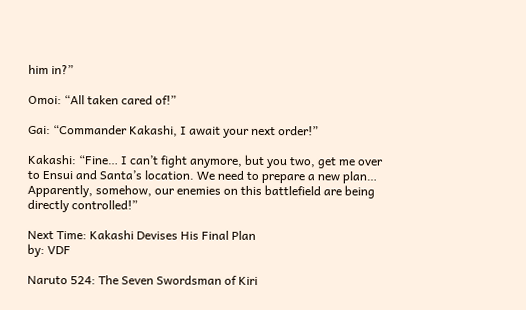him in?”

Omoi: “All taken cared of!”

Gai: “Commander Kakashi, I await your next order!”

Kakashi: “Fine… I can’t fight anymore, but you two, get me over to Ensui and Santa’s location. We need to prepare a new plan… Apparently, somehow, our enemies on this battlefield are being directly controlled!”

Next Time: Kakashi Devises His Final Plan
by: VDF

Naruto 524: The Seven Swordsman of Kiri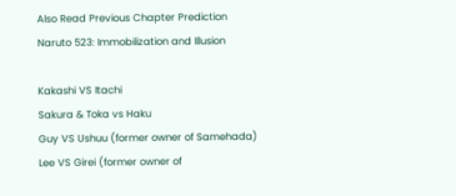Also Read Previous Chapter Prediction
Naruto 523: Immobilization and Illusion

Kakashi VS Itachi
Sakura & Toka vs Haku
Guy VS Ushuu (former owner of Samehada)
Lee VS Girei (former owner of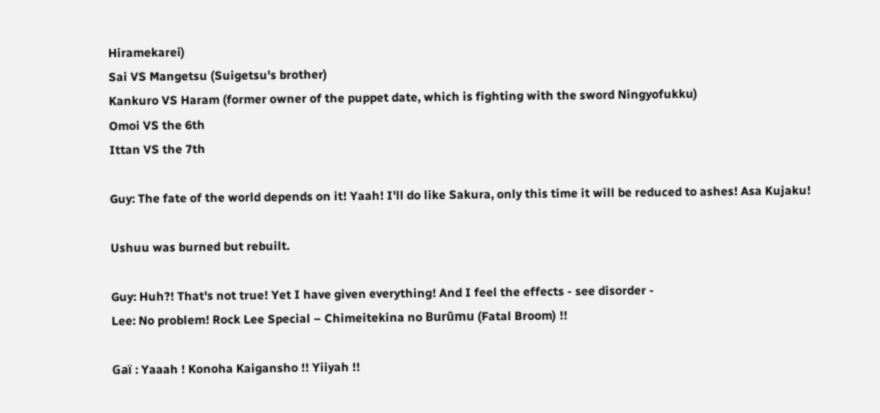Hiramekarei)
Sai VS Mangetsu (Suigetsu's brother)
Kankuro VS Haram (former owner of the puppet date, which is fighting with the sword Ningyofukku)
Omoi VS the 6th
Ittan VS the 7th

Guy: The fate of the world depends on it! Yaah! I'll do like Sakura, only this time it will be reduced to ashes! Asa Kujaku!

Ushuu was burned but rebuilt.

Guy: Huh?! That's not true! Yet I have given everything! And I feel the effects - see disorder -
Lee: No problem! Rock Lee Special – Chimeitekina no Burūmu (Fatal Broom) !!

Gaï : Yaaah ! Konoha Kaigansho !! Yiiyah !!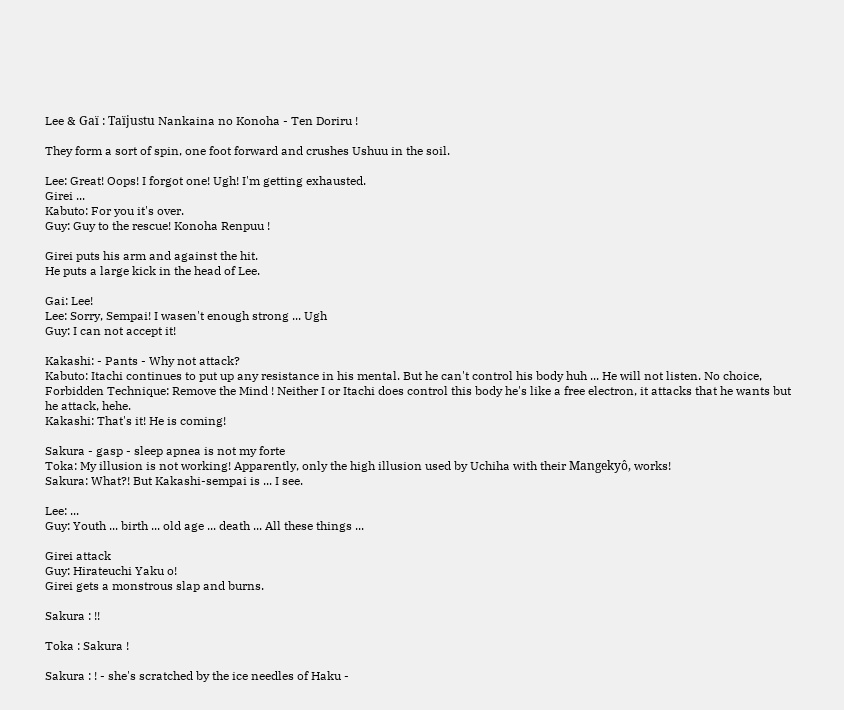Lee & Gaï : Taïjustu Nankaina no Konoha - Ten Doriru !

They form a sort of spin, one foot forward and crushes Ushuu in the soil.

Lee: Great! Oops! I forgot one! Ugh! I'm getting exhausted.
Girei ...
Kabuto: For you it's over.
Guy: Guy to the rescue! Konoha Renpuu !

Girei puts his arm and against the hit.
He puts a large kick in the head of Lee.

Gai: Lee!
Lee: Sorry, Sempai! I wasen't enough strong ... Ugh
Guy: I can not accept it!

Kakashi: - Pants - Why not attack?
Kabuto: Itachi continues to put up any resistance in his mental. But he can't control his body huh ... He will not listen. No choice, Forbidden Technique: Remove the Mind ! Neither I or Itachi does control this body he's like a free electron, it attacks that he wants but he attack, hehe.
Kakashi: That's it! He is coming!

Sakura - gasp - sleep apnea is not my forte
Toka: My illusion is not working! Apparently, only the high illusion used by Uchiha with their Mangekyô, works!
Sakura: What?! But Kakashi-sempai is ... I see.

Lee: ...
Guy: Youth ... birth ... old age ... death ... All these things ...

Girei attack
Guy: Hirateuchi Yaku o!
Girei gets a monstrous slap and burns.

Sakura : !!

Toka : Sakura !

Sakura : ! - she's scratched by the ice needles of Haku -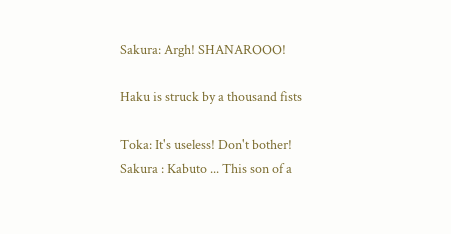Sakura: Argh! SHANAROOO!

Haku is struck by a thousand fists

Toka: It's useless! Don't bother!
Sakura : Kabuto ... This son of a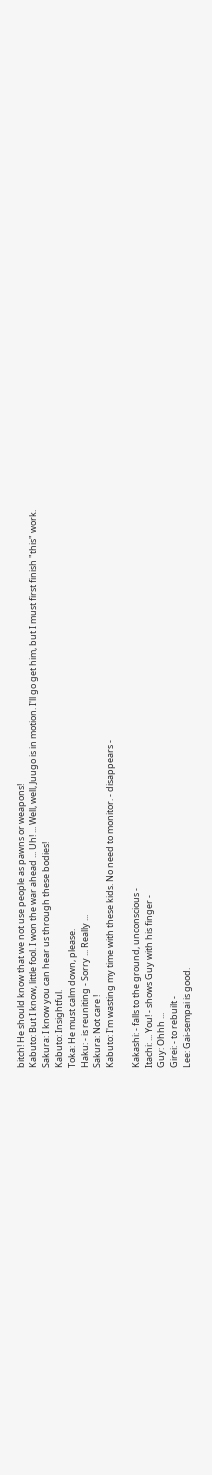bitch! He should know that we not use people as pawns or weapons!
Kabuto: But I know, little fool. I won the war ahead ... Uh! ... Well, well, Juugo is in motion. I'll go get him, but I must first finish "this" work.
Sakura: I know you can hear us through these bodies!
Kabuto: Insightful.
Toka: He must calm down, please.
Haku: - is reuniting - Sorry ... Really ...
Sakura: Not care !
Kabuto: I'm wasting my time with these kids. No need to monitor. - disappears -

Kakashi: - falls to the ground, unconscious -
Itachi: ... You! - shows Guy with his finger -
Guy: Ohhh ...
Girei: - to rebuilt -
Lee: Gai-sempai is good.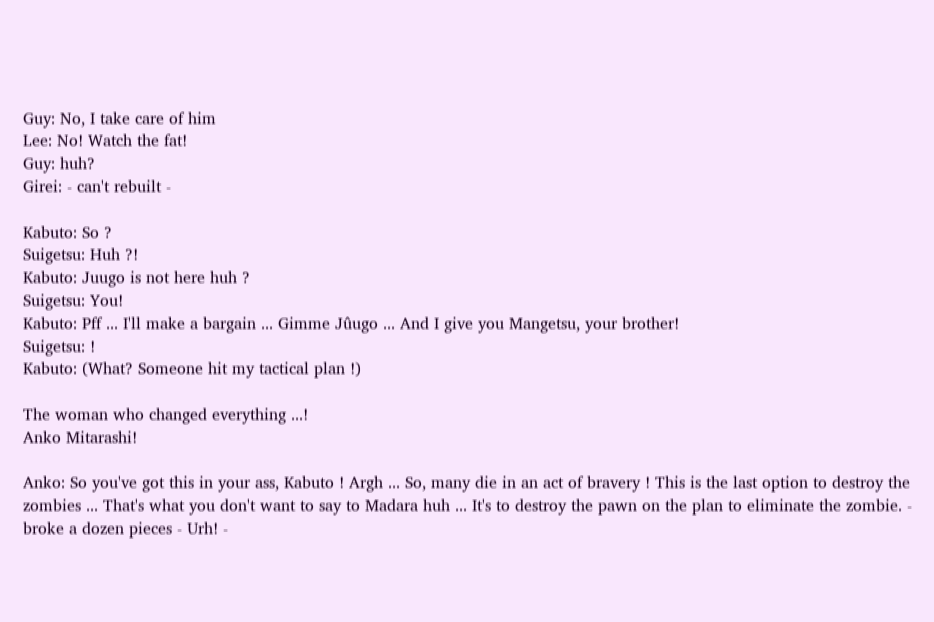Guy: No, I take care of him
Lee: No! Watch the fat!
Guy: huh?
Girei: - can't rebuilt -

Kabuto: So ?
Suigetsu: Huh ?!
Kabuto: Juugo is not here huh ?
Suigetsu: You!
Kabuto: Pff ... I'll make a bargain ... Gimme Jûugo ... And I give you Mangetsu, your brother!
Suigetsu: !
Kabuto: (What? Someone hit my tactical plan !)

The woman who changed everything ...!
Anko Mitarashi!

Anko: So you've got this in your ass, Kabuto ! Argh ... So, many die in an act of bravery ! This is the last option to destroy the zombies ... That's what you don't want to say to Madara huh ... It's to destroy the pawn on the plan to eliminate the zombie. - broke a dozen pieces - Urh! -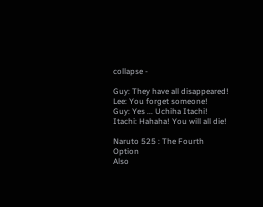collapse -

Guy: They have all disappeared!
Lee: You forget someone!
Guy: Yes ... Uchiha Itachi!
Itachi: Hahaha! You will all die!

Naruto 525 : The Fourth Option
Also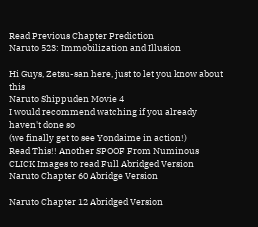Read Previous Chapter Prediction
Naruto 523: Immobilization and Illusion

Hi Guys, Zetsu-san here, just to let you know about this
Naruto Shippuden Movie 4
I would recommend watching if you already haven't done so
(we finally get to see Yondaime in action!)
Read This!! Another SPOOF From Numinous
CLICK Images to read Full Abridged Version
Naruto Chapter 60 Abridge Version

Naruto Chapter 12 Abridged Version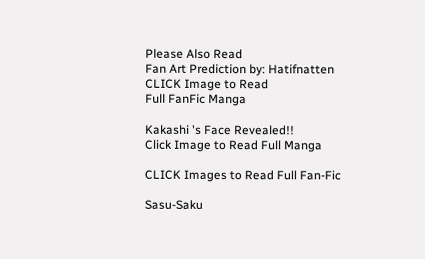Please Also Read
Fan Art Prediction by: Hatifnatten
CLICK Image to Read
Full FanFic Manga

Kakashi 's Face Revealed!!
Click Image to Read Full Manga

CLICK Images to Read Full Fan-Fic

Sasu-Saku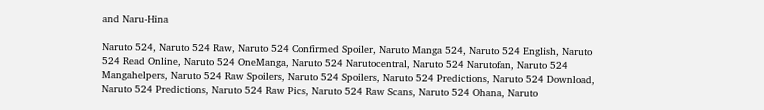and Naru-Hina

Naruto 524, Naruto 524 Raw, Naruto 524 Confirmed Spoiler, Naruto Manga 524, Naruto 524 English, Naruto 524 Read Online, Naruto 524 OneManga, Naruto 524 Narutocentral, Naruto 524 Narutofan, Naruto 524 Mangahelpers, Naruto 524 Raw Spoilers, Naruto 524 Spoilers, Naruto 524 Predictions, Naruto 524 Download, Naruto 524 Predictions, Naruto 524 Raw Pics, Naruto 524 Raw Scans, Naruto 524 Ohana, Naruto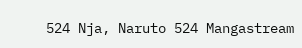524 Nja, Naruto 524 Mangastream